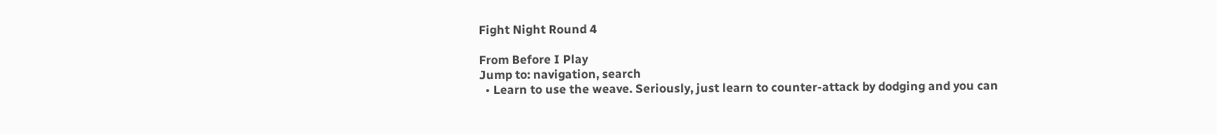Fight Night Round 4

From Before I Play
Jump to: navigation, search
  • Learn to use the weave. Seriously, just learn to counter-attack by dodging and you can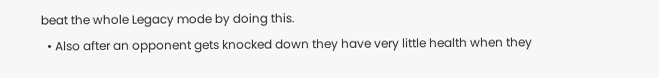beat the whole Legacy mode by doing this.
  • Also after an opponent gets knocked down they have very little health when they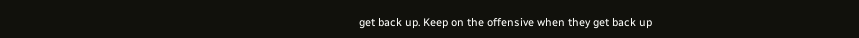get back up. Keep on the offensive when they get back up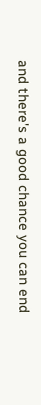and there's a good chance you can end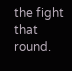the fight that round.